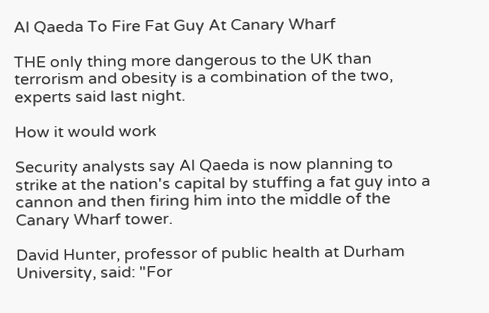Al Qaeda To Fire Fat Guy At Canary Wharf

THE only thing more dangerous to the UK than terrorism and obesity is a combination of the two, experts said last night.

How it would work

Security analysts say Al Qaeda is now planning to strike at the nation's capital by stuffing a fat guy into a cannon and then firing him into the middle of the Canary Wharf tower.

David Hunter, professor of public health at Durham University, said: "For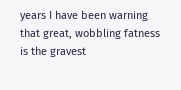years I have been warning that great, wobbling fatness is the gravest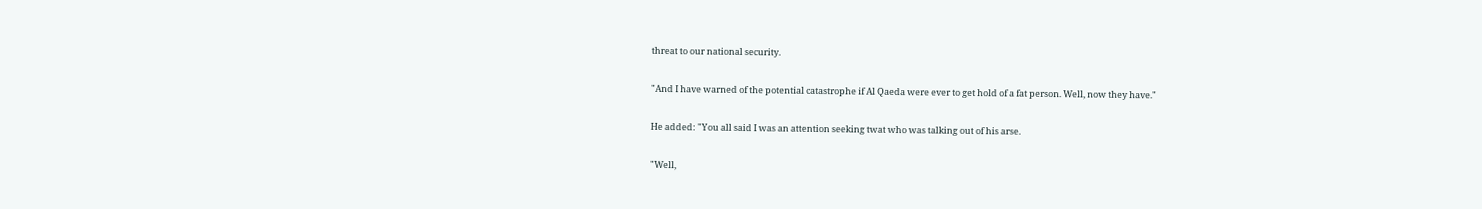threat to our national security.

"And I have warned of the potential catastrophe if Al Qaeda were ever to get hold of a fat person. Well, now they have."

He added: "You all said I was an attention seeking twat who was talking out of his arse.

"Well,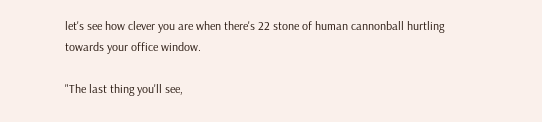let's see how clever you are when there's 22 stone of human cannonball hurtling towards your office window.

"The last thing you'll see,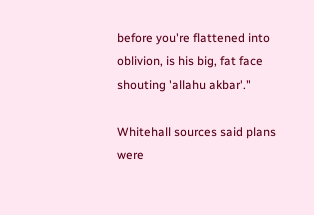before you're flattened into oblivion, is his big, fat face shouting 'allahu akbar'."

Whitehall sources said plans were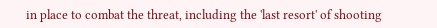in place to combat the threat, including the 'last resort' of shooting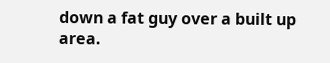down a fat guy over a built up area.